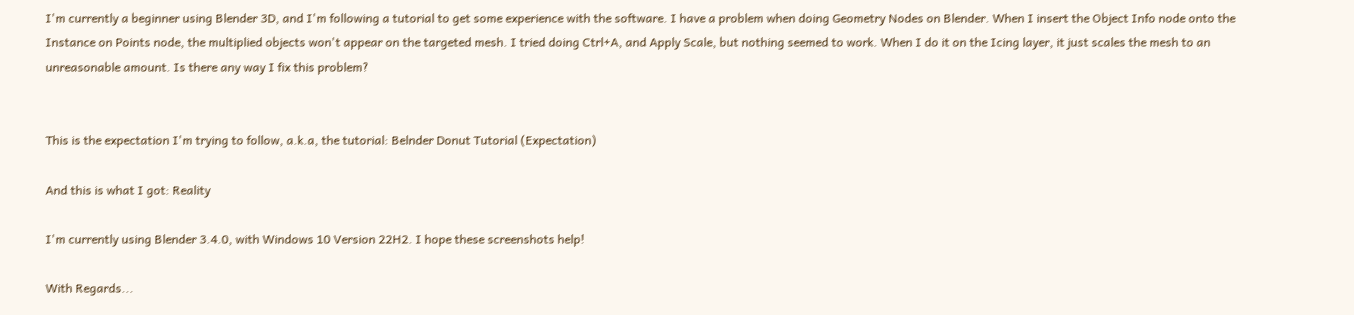I'm currently a beginner using Blender 3D, and I'm following a tutorial to get some experience with the software. I have a problem when doing Geometry Nodes on Blender. When I insert the Object Info node onto the Instance on Points node, the multiplied objects won't appear on the targeted mesh. I tried doing Ctrl+A, and Apply Scale, but nothing seemed to work. When I do it on the Icing layer, it just scales the mesh to an unreasonable amount. Is there any way I fix this problem?


This is the expectation I'm trying to follow, a.k.a, the tutorial: Belnder Donut Tutorial (Expectation)

And this is what I got: Reality

I'm currently using Blender 3.4.0, with Windows 10 Version 22H2. I hope these screenshots help!

With Regards...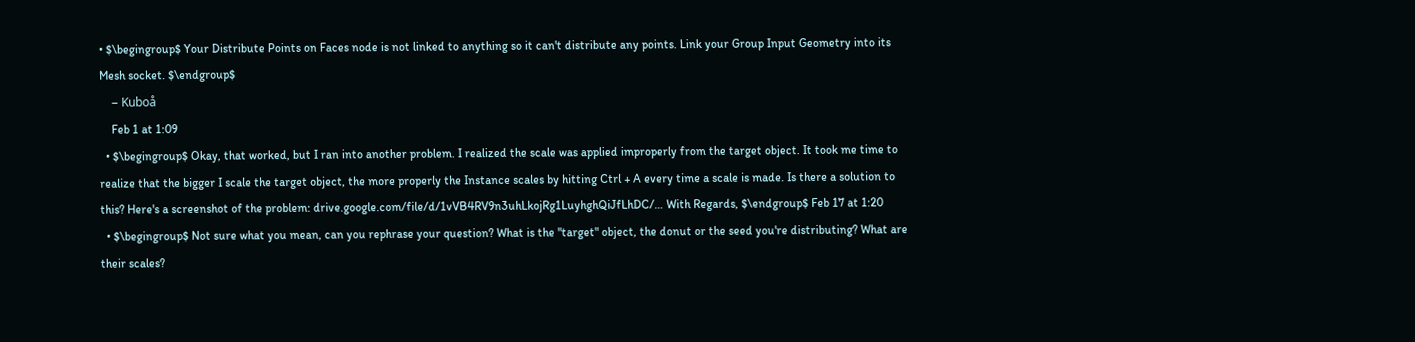• $\begingroup$ Your Distribute Points on Faces node is not linked to anything so it can't distribute any points. Link your Group Input Geometry into its Mesh socket. $\endgroup$
    – Kuboå
    Feb 1 at 1:09
  • $\begingroup$ Okay, that worked, but I ran into another problem. I realized the scale was applied improperly from the target object. It took me time to realize that the bigger I scale the target object, the more properly the Instance scales by hitting Ctrl + A every time a scale is made. Is there a solution to this? Here's a screenshot of the problem: drive.google.com/file/d/1vVB4RV9n3uhLkojRg1LuyhghQiJfLhDC/… With Regards, $\endgroup$ Feb 17 at 1:20
  • $\begingroup$ Not sure what you mean, can you rephrase your question? What is the "target" object, the donut or the seed you're distributing? What are their scales?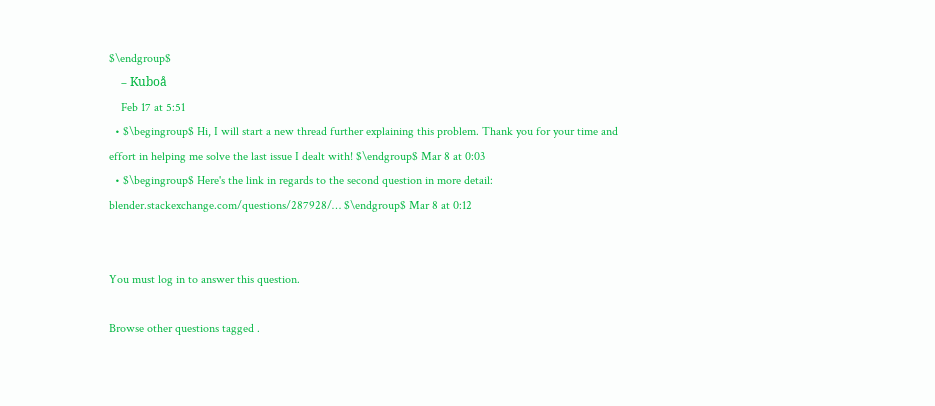$\endgroup$
    – Kuboå
    Feb 17 at 5:51
  • $\begingroup$ Hi, I will start a new thread further explaining this problem. Thank you for your time and effort in helping me solve the last issue I dealt with! $\endgroup$ Mar 8 at 0:03
  • $\begingroup$ Here's the link in regards to the second question in more detail: blender.stackexchange.com/questions/287928/… $\endgroup$ Mar 8 at 0:12


You must log in to answer this question.

Browse other questions tagged .